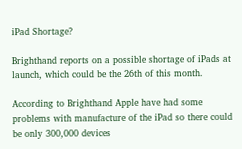iPad Shortage?

Brighthand reports on a possible shortage of iPads at launch, which could be the 26th of this month.

According to Brighthand Apple have had some problems with manufacture of the iPad so there could be only 300,000 devices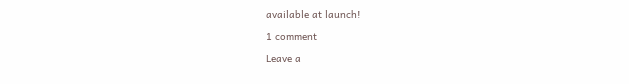available at launch!

1 comment

Leave a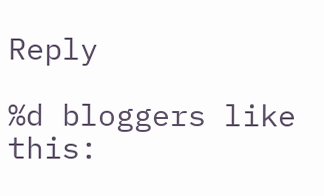Reply

%d bloggers like this: